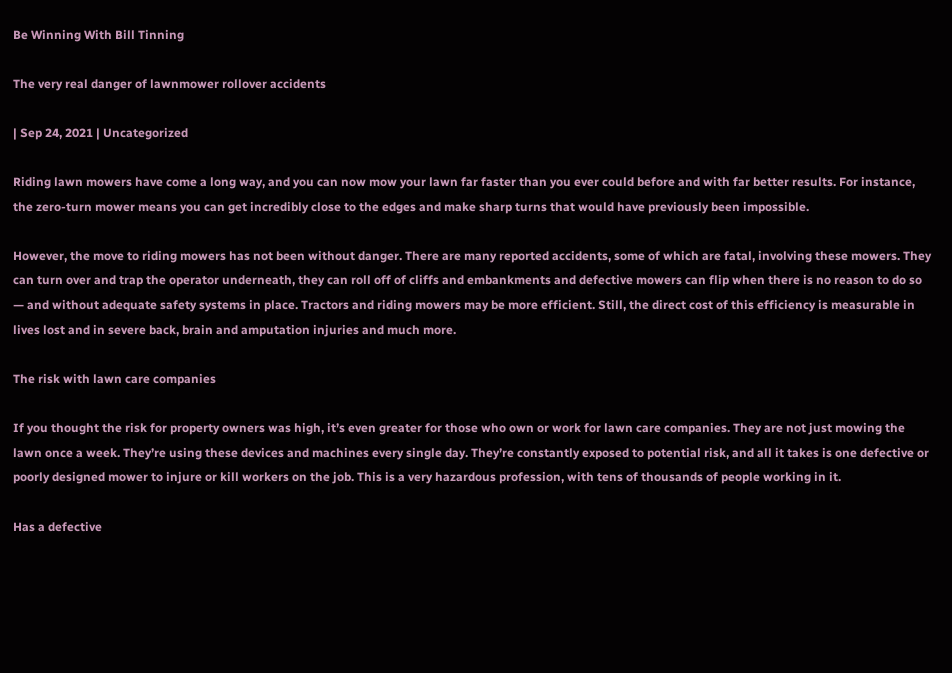Be Winning With Bill Tinning

The very real danger of lawnmower rollover accidents

| Sep 24, 2021 | Uncategorized

Riding lawn mowers have come a long way, and you can now mow your lawn far faster than you ever could before and with far better results. For instance, the zero-turn mower means you can get incredibly close to the edges and make sharp turns that would have previously been impossible.

However, the move to riding mowers has not been without danger. There are many reported accidents, some of which are fatal, involving these mowers. They can turn over and trap the operator underneath, they can roll off of cliffs and embankments and defective mowers can flip when there is no reason to do so — and without adequate safety systems in place. Tractors and riding mowers may be more efficient. Still, the direct cost of this efficiency is measurable in lives lost and in severe back, brain and amputation injuries and much more.

The risk with lawn care companies

If you thought the risk for property owners was high, it’s even greater for those who own or work for lawn care companies. They are not just mowing the lawn once a week. They’re using these devices and machines every single day. They’re constantly exposed to potential risk, and all it takes is one defective or poorly designed mower to injure or kill workers on the job. This is a very hazardous profession, with tens of thousands of people working in it.

Has a defective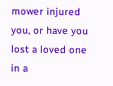mower injured you, or have you lost a loved one in a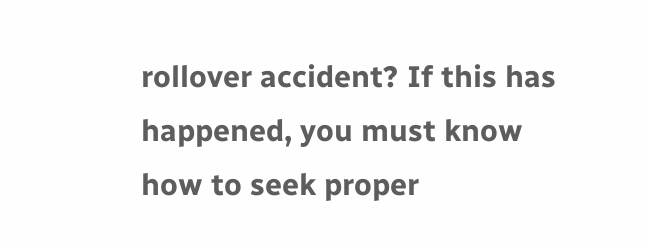rollover accident? If this has happened, you must know how to seek proper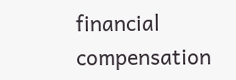financial compensation